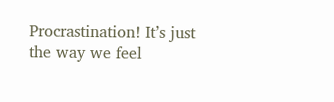Procrastination! It’s just the way we feel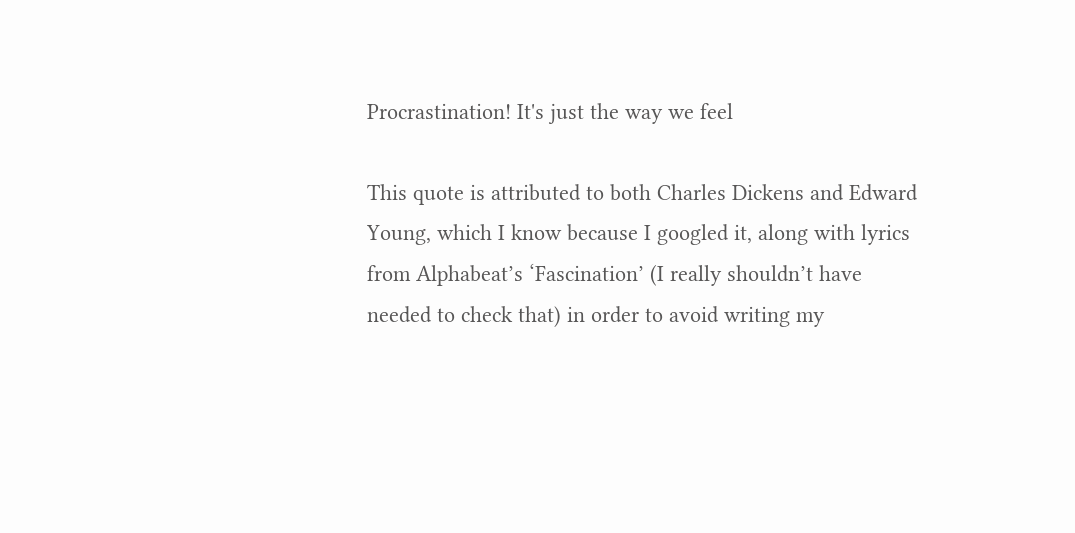Procrastination! It's just the way we feel

This quote is attributed to both Charles Dickens and Edward Young, which I know because I googled it, along with lyrics from Alphabeat’s ‘Fascination’ (I really shouldn’t have needed to check that) in order to avoid writing my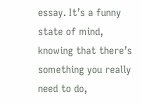essay. It’s a funny state of mind, knowing that there’s something you really need to do,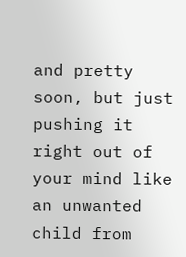and pretty soon, but just pushing it right out of your mind like an unwanted child from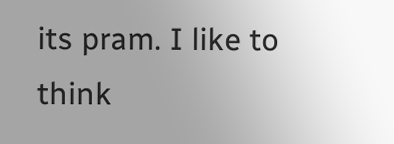its pram. I like to think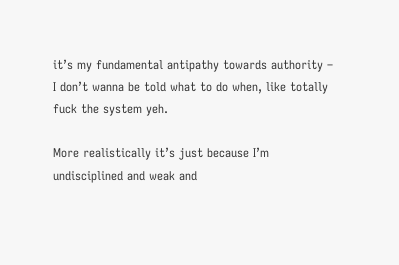it’s my fundamental antipathy towards authority – I don’t wanna be told what to do when, like totally fuck the system yeh.

More realistically it’s just because I’m undisciplined and weak and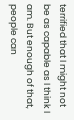terrified that I might not be as capable as I think I am. But enough of that, people can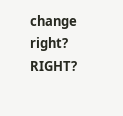change right? RIGHT?